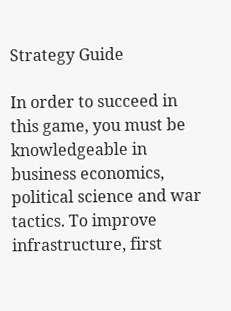Strategy Guide

In order to succeed in this game, you must be knowledgeable in business economics, political science and war tactics. To improve infrastructure, first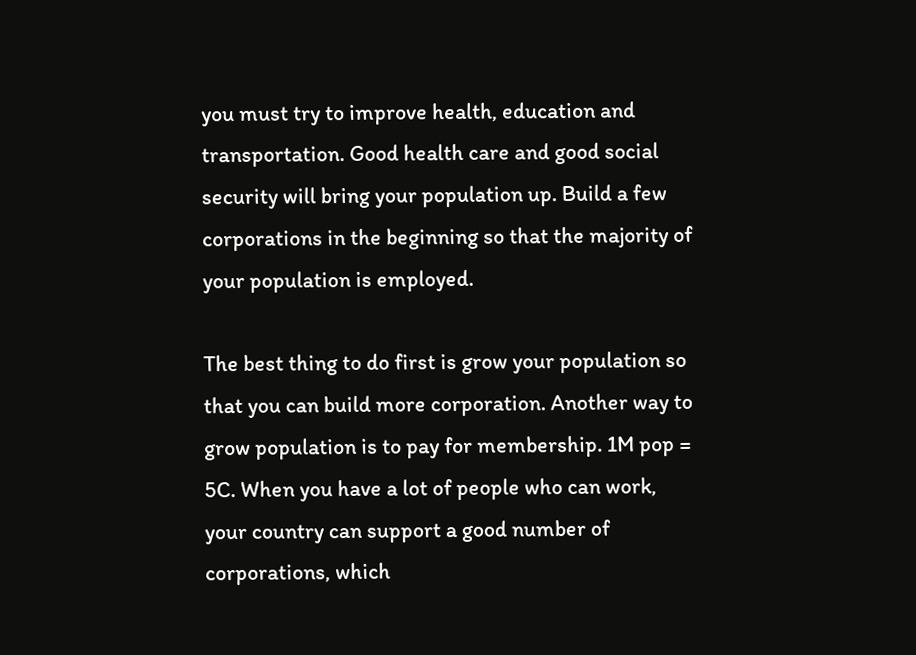you must try to improve health, education and transportation. Good health care and good social security will bring your population up. Build a few corporations in the beginning so that the majority of your population is employed.

The best thing to do first is grow your population so that you can build more corporation. Another way to grow population is to pay for membership. 1M pop = 5C. When you have a lot of people who can work, your country can support a good number of corporations, which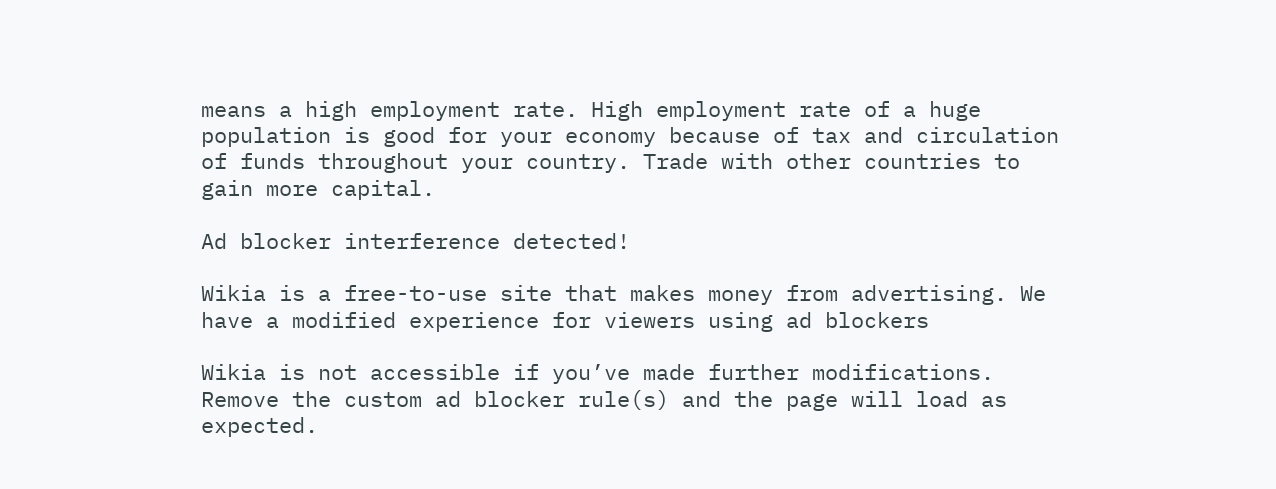means a high employment rate. High employment rate of a huge population is good for your economy because of tax and circulation of funds throughout your country. Trade with other countries to gain more capital.

Ad blocker interference detected!

Wikia is a free-to-use site that makes money from advertising. We have a modified experience for viewers using ad blockers

Wikia is not accessible if you’ve made further modifications. Remove the custom ad blocker rule(s) and the page will load as expected.